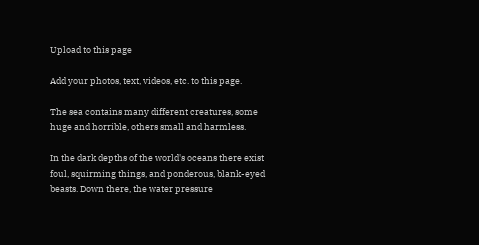Upload to this page

Add your photos, text, videos, etc. to this page.

The sea contains many different creatures, some huge and horrible, others small and harmless.

In the dark depths of the world's oceans there exist foul, squirming things, and ponderous, blank-eyed beasts. Down there, the water pressure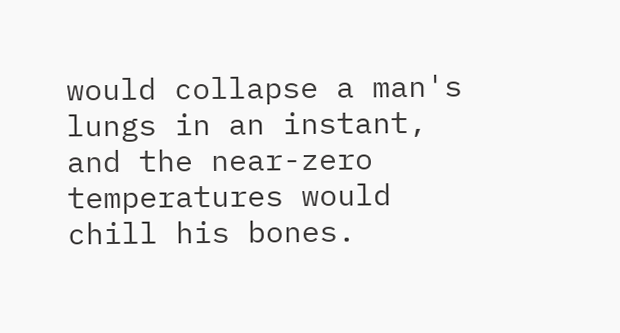would collapse a man's lungs in an instant, and the near-zero temperatures would chill his bones.